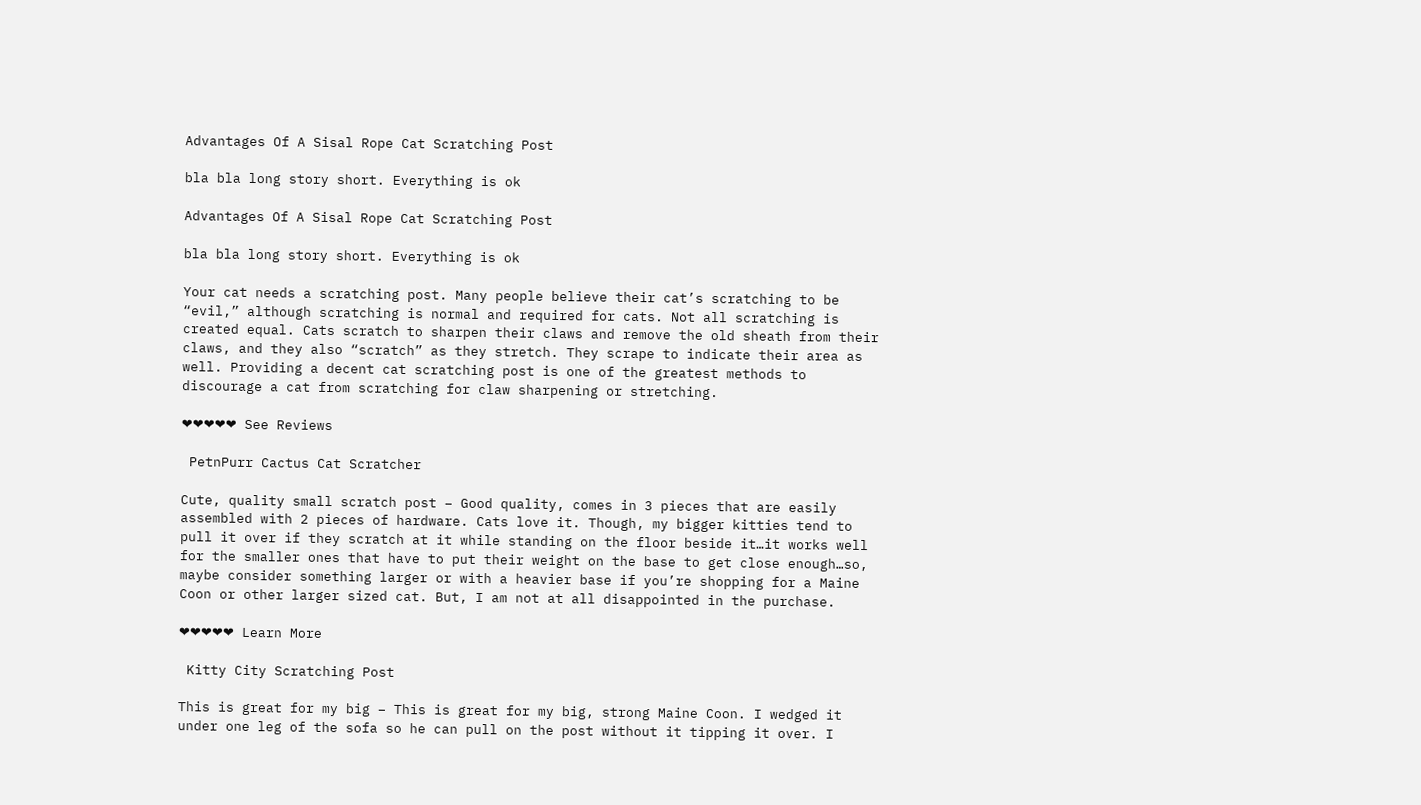Advantages Of A Sisal Rope Cat Scratching Post

bla bla long story short. Everything is ok

Advantages Of A Sisal Rope Cat Scratching Post

bla bla long story short. Everything is ok

Your cat needs a scratching post. Many people believe their cat’s scratching to be “evil,” although scratching is normal and required for cats. Not all scratching is created equal. Cats scratch to sharpen their claws and remove the old sheath from their claws, and they also “scratch” as they stretch. They scrape to indicate their area as well. Providing a decent cat scratching post is one of the greatest methods to discourage a cat from scratching for claw sharpening or stretching.

❤❤❤❤❤ See Reviews

 PetnPurr Cactus Cat Scratcher

Cute, quality small scratch post – Good quality, comes in 3 pieces that are easily assembled with 2 pieces of hardware. Cats love it. Though, my bigger kitties tend to pull it over if they scratch at it while standing on the floor beside it…it works well for the smaller ones that have to put their weight on the base to get close enough…so, maybe consider something larger or with a heavier base if you’re shopping for a Maine Coon or other larger sized cat. But, I am not at all disappointed in the purchase.

❤❤❤❤❤ Learn More

 Kitty City Scratching Post

This is great for my big – This is great for my big, strong Maine Coon. I wedged it under one leg of the sofa so he can pull on the post without it tipping it over. I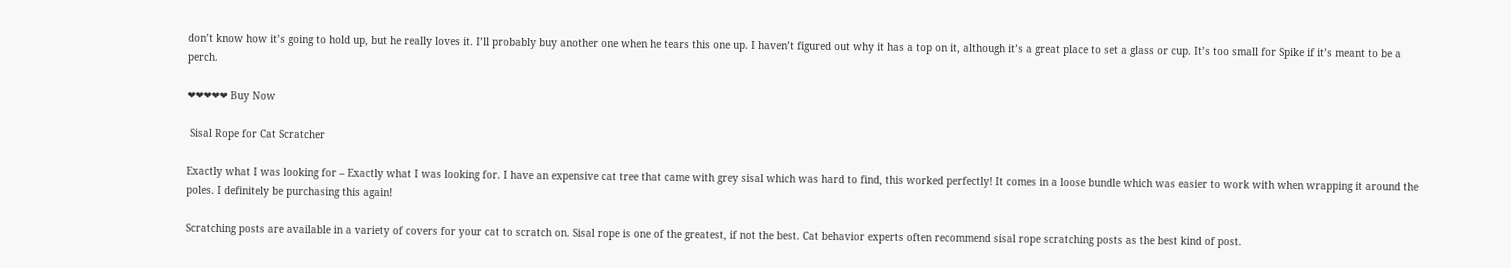don’t know how it’s going to hold up, but he really loves it. I’ll probably buy another one when he tears this one up. I haven’t figured out why it has a top on it, although it’s a great place to set a glass or cup. It’s too small for Spike if it’s meant to be a perch.

❤❤❤❤❤ Buy Now

 Sisal Rope for Cat Scratcher

Exactly what I was looking for – Exactly what I was looking for. I have an expensive cat tree that came with grey sisal which was hard to find, this worked perfectly! It comes in a loose bundle which was easier to work with when wrapping it around the poles. I definitely be purchasing this again!

Scratching posts are available in a variety of covers for your cat to scratch on. Sisal rope is one of the greatest, if not the best. Cat behavior experts often recommend sisal rope scratching posts as the best kind of post.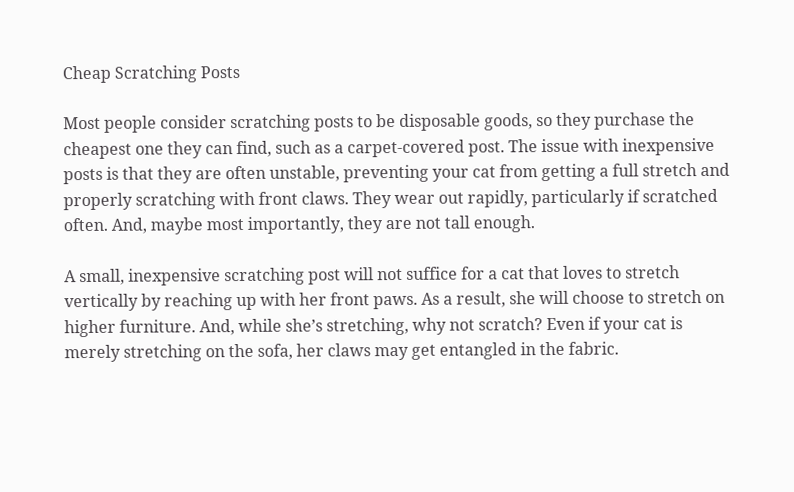Cheap Scratching Posts

Most people consider scratching posts to be disposable goods, so they purchase the cheapest one they can find, such as a carpet-covered post. The issue with inexpensive posts is that they are often unstable, preventing your cat from getting a full stretch and properly scratching with front claws. They wear out rapidly, particularly if scratched often. And, maybe most importantly, they are not tall enough.

A small, inexpensive scratching post will not suffice for a cat that loves to stretch vertically by reaching up with her front paws. As a result, she will choose to stretch on higher furniture. And, while she’s stretching, why not scratch? Even if your cat is merely stretching on the sofa, her claws may get entangled in the fabric.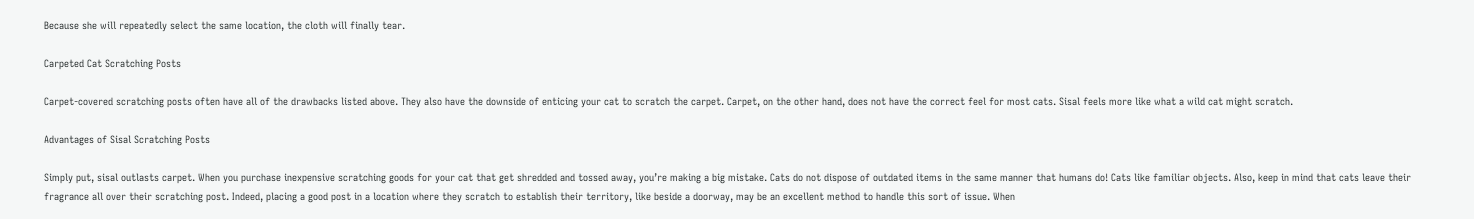Because she will repeatedly select the same location, the cloth will finally tear.

Carpeted Cat Scratching Posts

Carpet-covered scratching posts often have all of the drawbacks listed above. They also have the downside of enticing your cat to scratch the carpet. Carpet, on the other hand, does not have the correct feel for most cats. Sisal feels more like what a wild cat might scratch.

Advantages of Sisal Scratching Posts

Simply put, sisal outlasts carpet. When you purchase inexpensive scratching goods for your cat that get shredded and tossed away, you’re making a big mistake. Cats do not dispose of outdated items in the same manner that humans do! Cats like familiar objects. Also, keep in mind that cats leave their fragrance all over their scratching post. Indeed, placing a good post in a location where they scratch to establish their territory, like beside a doorway, may be an excellent method to handle this sort of issue. When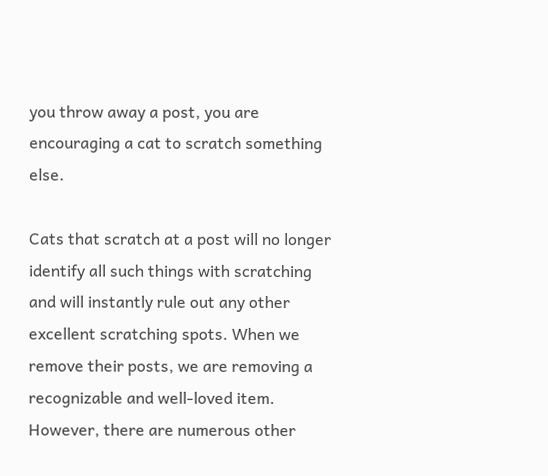you throw away a post, you are encouraging a cat to scratch something else.

Cats that scratch at a post will no longer identify all such things with scratching and will instantly rule out any other excellent scratching spots. When we remove their posts, we are removing a recognizable and well-loved item. However, there are numerous other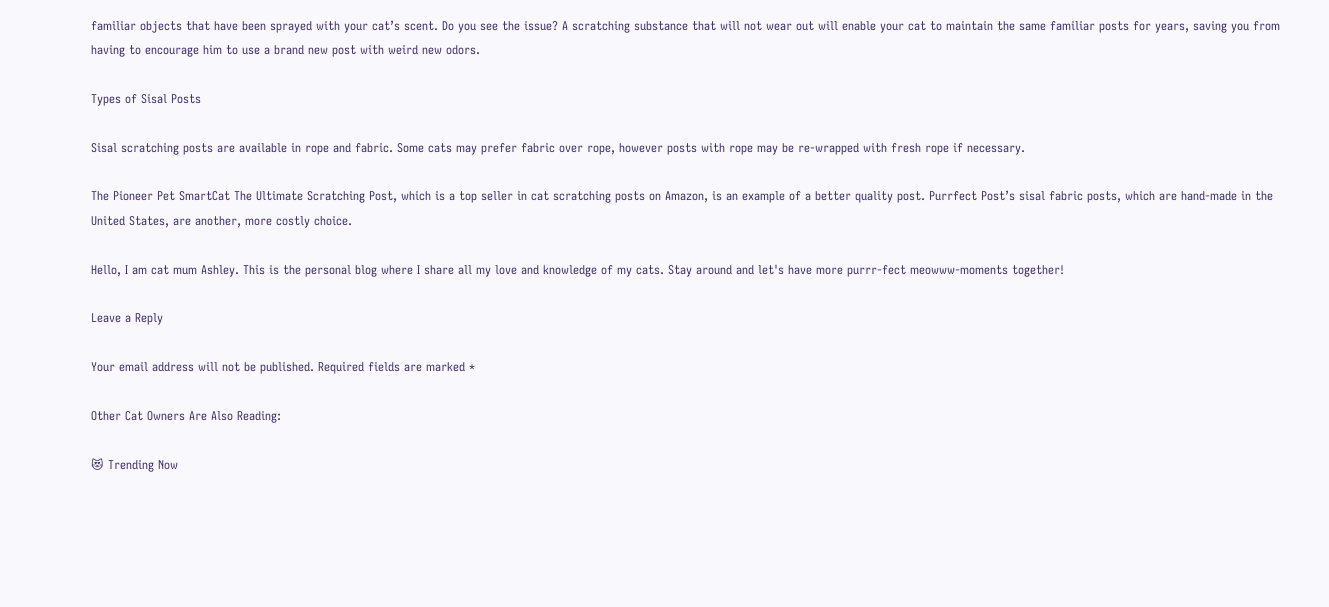familiar objects that have been sprayed with your cat’s scent. Do you see the issue? A scratching substance that will not wear out will enable your cat to maintain the same familiar posts for years, saving you from having to encourage him to use a brand new post with weird new odors.

Types of Sisal Posts

Sisal scratching posts are available in rope and fabric. Some cats may prefer fabric over rope, however posts with rope may be re-wrapped with fresh rope if necessary.

The Pioneer Pet SmartCat The Ultimate Scratching Post, which is a top seller in cat scratching posts on Amazon, is an example of a better quality post. Purrfect Post’s sisal fabric posts, which are hand-made in the United States, are another, more costly choice.

Hello, I am cat mum Ashley. This is the personal blog where I share all my love and knowledge of my cats. Stay around and let's have more purrr-fect meowww-moments together!

Leave a Reply

Your email address will not be published. Required fields are marked *

Other Cat Owners Are Also Reading:

😻 Trending Now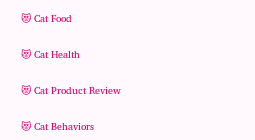😻 Cat Food

😻 Cat Health

😻 Cat Product Review

😻 Cat Behaviors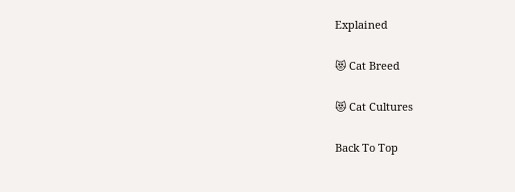Explained

😻 Cat Breed

😻 Cat Cultures

Back To Top